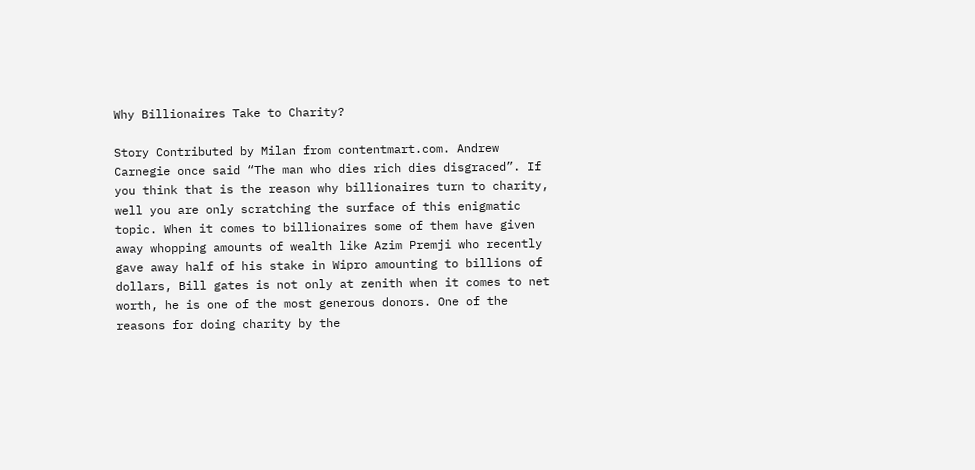Why Billionaires Take to Charity?

Story Contributed by Milan from contentmart.com. Andrew Carnegie once said “The man who dies rich dies disgraced”. If you think that is the reason why billionaires turn to charity, well you are only scratching the surface of this enigmatic topic. When it comes to billionaires some of them have given away whopping amounts of wealth like Azim Premji who recently gave away half of his stake in Wipro amounting to billions of dollars, Bill gates is not only at zenith when it comes to net worth, he is one of the most generous donors. One of the reasons for doing charity by the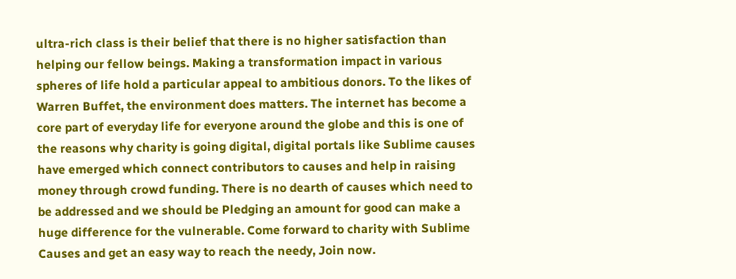ultra-rich class is their belief that there is no higher satisfaction than helping our fellow beings. Making a transformation impact in various spheres of life hold a particular appeal to ambitious donors. To the likes of Warren Buffet, the environment does matters. The internet has become a core part of everyday life for everyone around the globe and this is one of the reasons why charity is going digital, digital portals like Sublime causes have emerged which connect contributors to causes and help in raising money through crowd funding. There is no dearth of causes which need to be addressed and we should be Pledging an amount for good can make a huge difference for the vulnerable. Come forward to charity with Sublime Causes and get an easy way to reach the needy, Join now.